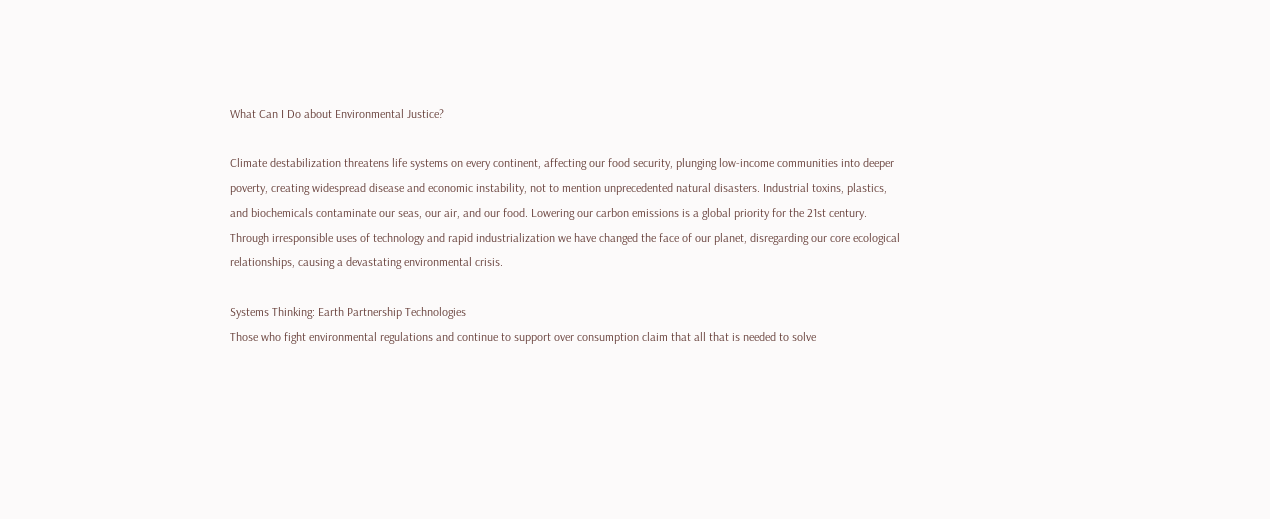What Can I Do about Environmental Justice?

Climate destabilization threatens life systems on every continent, affecting our food security, plunging low-income communities into deeper poverty, creating widespread disease and economic instability, not to mention unprecedented natural disasters. Industrial toxins, plastics, and biochemicals contaminate our seas, our air, and our food. Lowering our carbon emissions is a global priority for the 21st century. Through irresponsible uses of technology and rapid industrialization we have changed the face of our planet, disregarding our core ecological relationships, causing a devastating environmental crisis.

Systems Thinking: Earth Partnership Technologies
Those who fight environmental regulations and continue to support over consumption claim that all that is needed to solve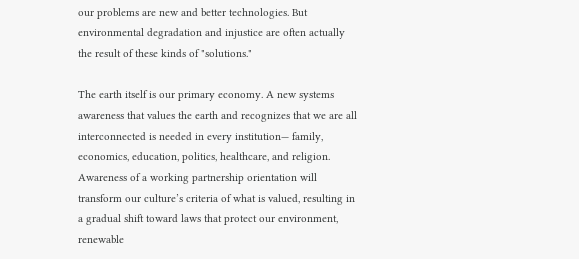our problems are new and better technologies. But environmental degradation and injustice are often actually the result of these kinds of "solutions."

The earth itself is our primary economy. A new systems awareness that values the earth and recognizes that we are all interconnected is needed in every institution— family, economics, education, politics, healthcare, and religion. Awareness of a working partnership orientation will transform our culture’s criteria of what is valued, resulting in a gradual shift toward laws that protect our environment, renewable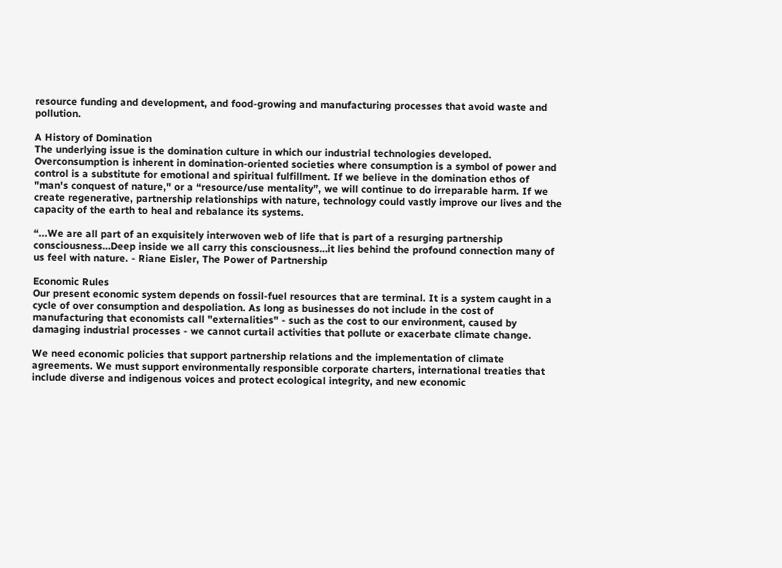resource funding and development, and food-growing and manufacturing processes that avoid waste and pollution.

A History of Domination
The underlying issue is the domination culture in which our industrial technologies developed. Overconsumption is inherent in domination-oriented societies where consumption is a symbol of power and control is a substitute for emotional and spiritual fulfillment. If we believe in the domination ethos of "man's conquest of nature," or a “resource/use mentality”, we will continue to do irreparable harm. If we create regenerative, partnership relationships with nature, technology could vastly improve our lives and the capacity of the earth to heal and rebalance its systems.

“...We are all part of an exquisitely interwoven web of life that is part of a resurging partnership consciousness…Deep inside we all carry this consciousness…it lies behind the profound connection many of us feel with nature. - Riane Eisler, The Power of Partnership

Economic Rules
Our present economic system depends on fossil-fuel resources that are terminal. It is a system caught in a cycle of over consumption and despoliation. As long as businesses do not include in the cost of manufacturing that economists call "externalities" - such as the cost to our environment, caused by damaging industrial processes - we cannot curtail activities that pollute or exacerbate climate change.

We need economic policies that support partnership relations and the implementation of climate agreements. We must support environmentally responsible corporate charters, international treaties that include diverse and indigenous voices and protect ecological integrity, and new economic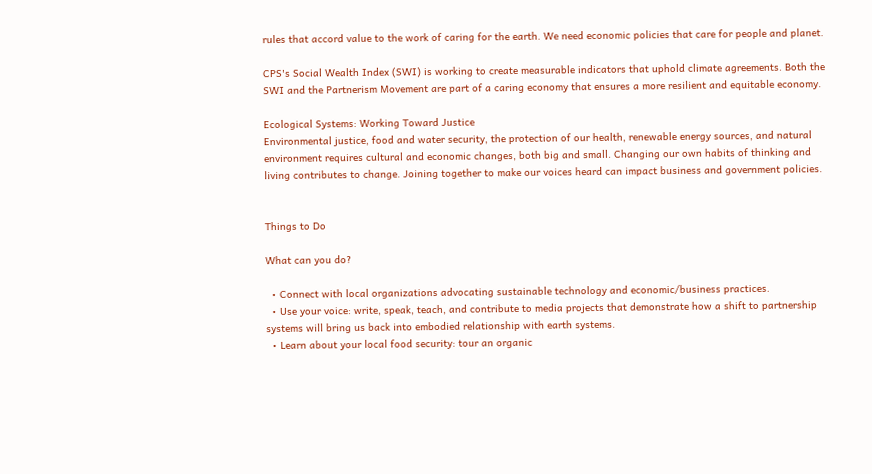rules that accord value to the work of caring for the earth. We need economic policies that care for people and planet.

CPS's Social Wealth Index (SWI) is working to create measurable indicators that uphold climate agreements. Both the SWI and the Partnerism Movement are part of a caring economy that ensures a more resilient and equitable economy.

Ecological Systems: Working Toward Justice
Environmental justice, food and water security, the protection of our health, renewable energy sources, and natural environment requires cultural and economic changes, both big and small. Changing our own habits of thinking and living contributes to change. Joining together to make our voices heard can impact business and government policies.


Things to Do

What can you do?

  • Connect with local organizations advocating sustainable technology and economic/business practices.
  • Use your voice: write, speak, teach, and contribute to media projects that demonstrate how a shift to partnership systems will bring us back into embodied relationship with earth systems.
  • Learn about your local food security: tour an organic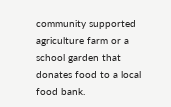community supported agriculture farm or a school garden that donates food to a local food bank.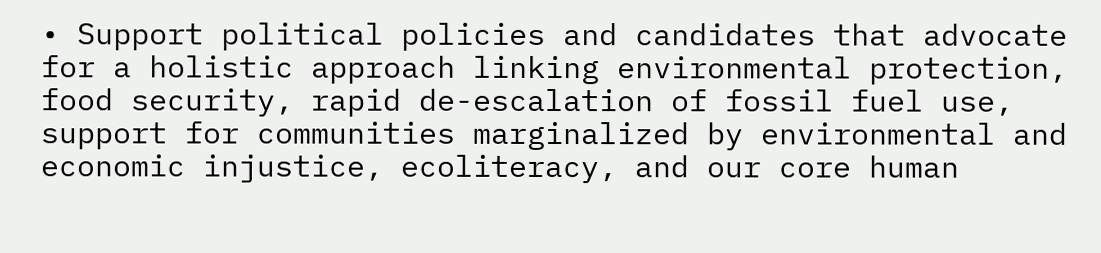• Support political policies and candidates that advocate for a holistic approach linking environmental protection, food security, rapid de-escalation of fossil fuel use, support for communities marginalized by environmental and economic injustice, ecoliteracy, and our core human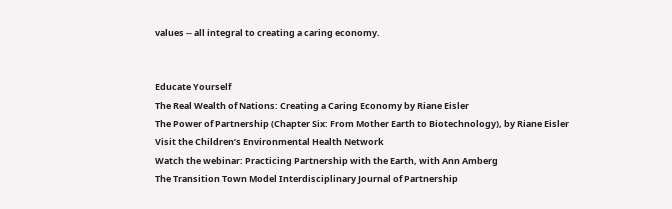values -- all integral to creating a caring economy.


Educate Yourself
The Real Wealth of Nations: Creating a Caring Economy by Riane Eisler
The Power of Partnership (Chapter Six: From Mother Earth to Biotechnology), by Riane Eisler
Visit the Children’s Environmental Health Network
Watch the webinar: Practicing Partnership with the Earth, with Ann Amberg
The Transition Town Model Interdisciplinary Journal of Partnership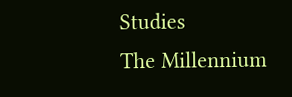Studies
The Millennium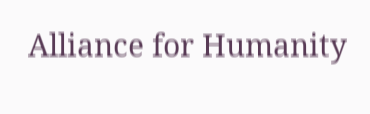Alliance for Humanity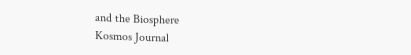and the Biosphere
Kosmos Journal